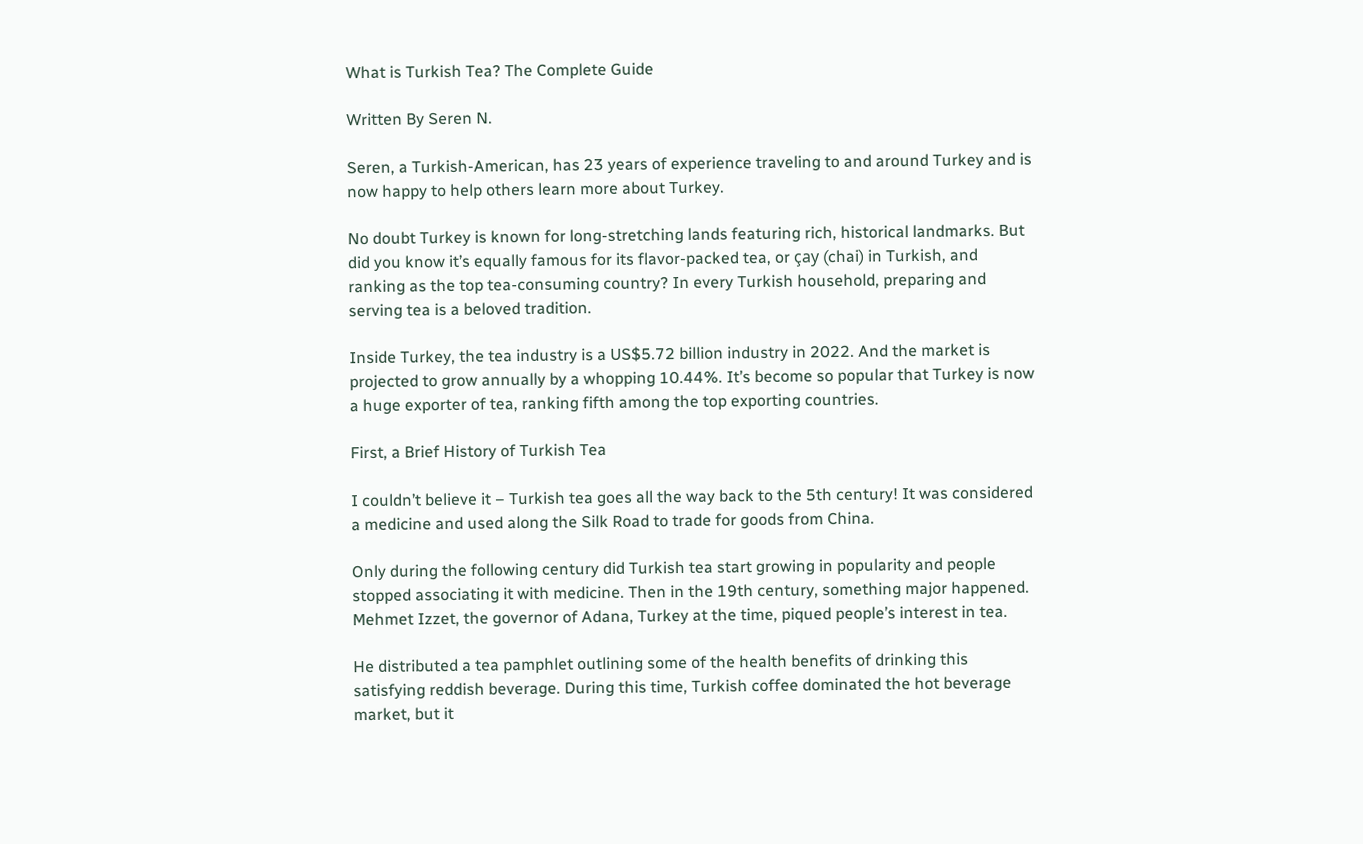What is Turkish Tea? The Complete Guide

Written By Seren N.

Seren, a Turkish-American, has 23 years of experience traveling to and around Turkey and is now happy to help others learn more about Turkey.

No doubt Turkey is known for long-stretching lands featuring rich, historical landmarks. But did you know it’s equally famous for its flavor-packed tea, or çay (chai) in Turkish, and ranking as the top tea-consuming country? In every Turkish household, preparing and serving tea is a beloved tradition.

Inside Turkey, the tea industry is a US$5.72 billion industry in 2022. And the market is projected to grow annually by a whopping 10.44%. It’s become so popular that Turkey is now a huge exporter of tea, ranking fifth among the top exporting countries.

First, a Brief History of Turkish Tea

I couldn’t believe it – Turkish tea goes all the way back to the 5th century! It was considered a medicine and used along the Silk Road to trade for goods from China.

Only during the following century did Turkish tea start growing in popularity and people stopped associating it with medicine. Then in the 19th century, something major happened. Mehmet Izzet, the governor of Adana, Turkey at the time, piqued people’s interest in tea.

He distributed a tea pamphlet outlining some of the health benefits of drinking this satisfying reddish beverage. During this time, Turkish coffee dominated the hot beverage market, but it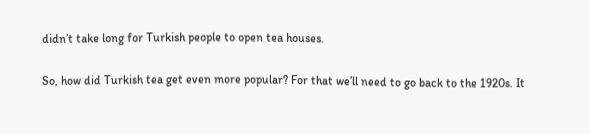didn’t take long for Turkish people to open tea houses.

So, how did Turkish tea get even more popular? For that we’ll need to go back to the 1920s. It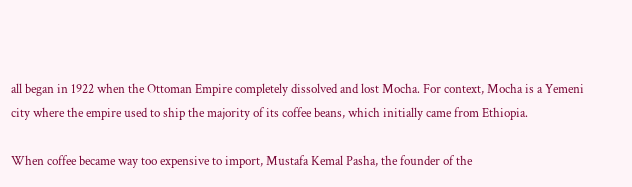all began in 1922 when the Ottoman Empire completely dissolved and lost Mocha. For context, Mocha is a Yemeni city where the empire used to ship the majority of its coffee beans, which initially came from Ethiopia.

When coffee became way too expensive to import, Mustafa Kemal Pasha, the founder of the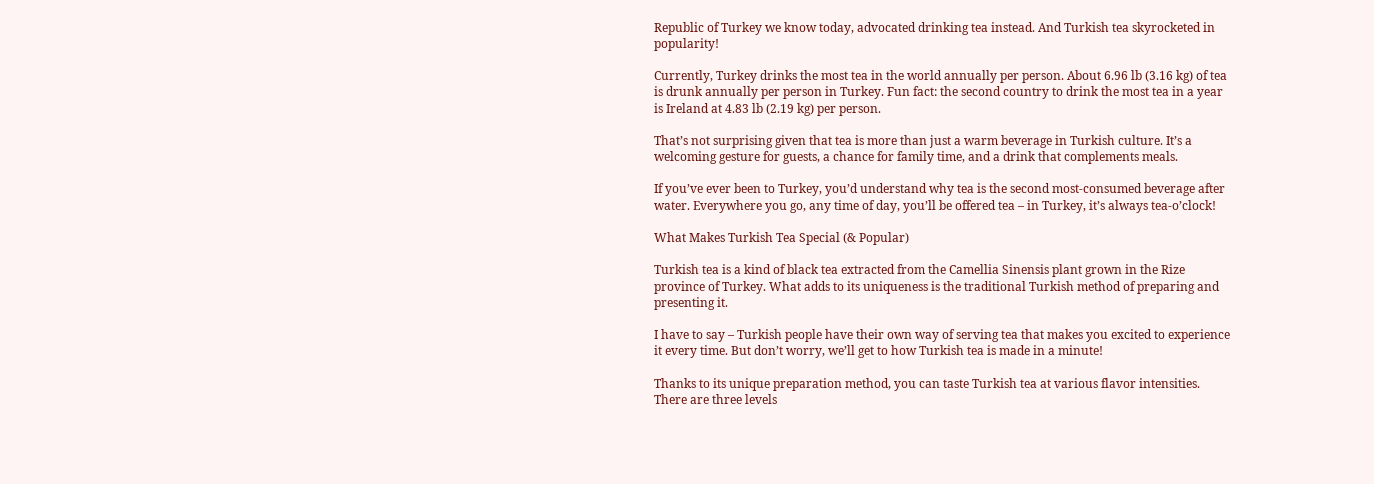Republic of Turkey we know today, advocated drinking tea instead. And Turkish tea skyrocketed in popularity!

Currently, Turkey drinks the most tea in the world annually per person. About 6.96 lb (3.16 kg) of tea is drunk annually per person in Turkey. Fun fact: the second country to drink the most tea in a year is Ireland at 4.83 lb (2.19 kg) per person.

That’s not surprising given that tea is more than just a warm beverage in Turkish culture. It’s a welcoming gesture for guests, a chance for family time, and a drink that complements meals.

If you’ve ever been to Turkey, you’d understand why tea is the second most-consumed beverage after water. Everywhere you go, any time of day, you’ll be offered tea – in Turkey, it’s always tea-o’clock!

What Makes Turkish Tea Special (& Popular)

Turkish tea is a kind of black tea extracted from the Camellia Sinensis plant grown in the Rize province of Turkey. What adds to its uniqueness is the traditional Turkish method of preparing and presenting it.

I have to say – Turkish people have their own way of serving tea that makes you excited to experience it every time. But don’t worry, we’ll get to how Turkish tea is made in a minute!

Thanks to its unique preparation method, you can taste Turkish tea at various flavor intensities. There are three levels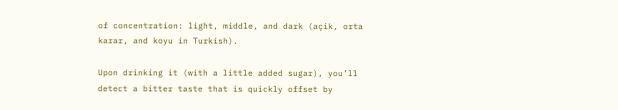of concentration: light, middle, and dark (açik, orta karar, and koyu in Turkish).

Upon drinking it (with a little added sugar), you’ll detect a bitter taste that is quickly offset by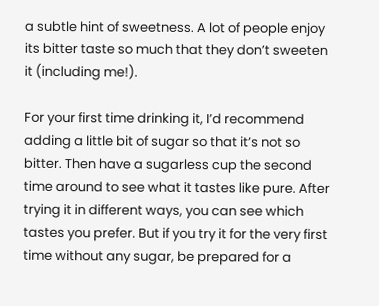a subtle hint of sweetness. A lot of people enjoy its bitter taste so much that they don’t sweeten it (including me!).

For your first time drinking it, I’d recommend adding a little bit of sugar so that it’s not so bitter. Then have a sugarless cup the second time around to see what it tastes like pure. After trying it in different ways, you can see which tastes you prefer. But if you try it for the very first time without any sugar, be prepared for a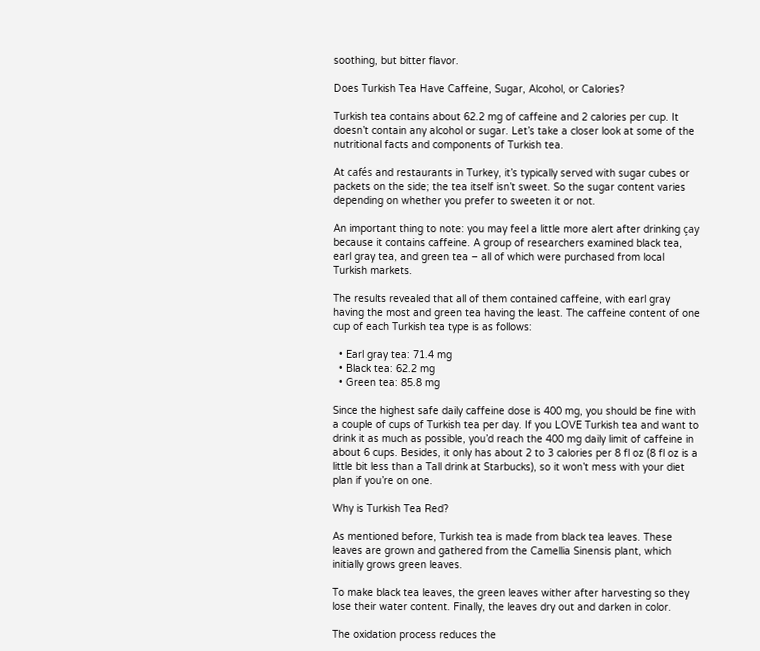soothing, but bitter flavor.

Does Turkish Tea Have Caffeine, Sugar, Alcohol, or Calories?

Turkish tea contains about 62.2 mg of caffeine and 2 calories per cup. It doesn’t contain any alcohol or sugar. Let’s take a closer look at some of the nutritional facts and components of Turkish tea.

At cafés and restaurants in Turkey, it’s typically served with sugar cubes or packets on the side; the tea itself isn’t sweet. So the sugar content varies depending on whether you prefer to sweeten it or not.

An important thing to note: you may feel a little more alert after drinking çay because it contains caffeine. A group of researchers examined black tea, earl gray tea, and green tea – all of which were purchased from local Turkish markets.

The results revealed that all of them contained caffeine, with earl gray having the most and green tea having the least. The caffeine content of one cup of each Turkish tea type is as follows:

  • Earl gray tea: 71.4 mg
  • Black tea: 62.2 mg
  • Green tea: 85.8 mg

Since the highest safe daily caffeine dose is 400 mg, you should be fine with a couple of cups of Turkish tea per day. If you LOVE Turkish tea and want to drink it as much as possible, you’d reach the 400 mg daily limit of caffeine in about 6 cups. Besides, it only has about 2 to 3 calories per 8 fl oz (8 fl oz is a little bit less than a Tall drink at Starbucks), so it won’t mess with your diet plan if you’re on one.

Why is Turkish Tea Red?

As mentioned before, Turkish tea is made from black tea leaves. These leaves are grown and gathered from the Camellia Sinensis plant, which initially grows green leaves.

To make black tea leaves, the green leaves wither after harvesting so they lose their water content. Finally, the leaves dry out and darken in color.

The oxidation process reduces the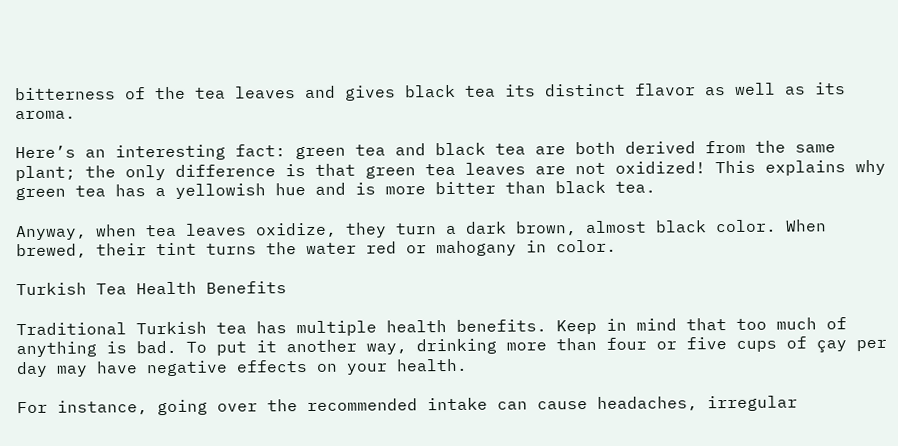bitterness of the tea leaves and gives black tea its distinct flavor as well as its aroma.

Here’s an interesting fact: green tea and black tea are both derived from the same plant; the only difference is that green tea leaves are not oxidized! This explains why green tea has a yellowish hue and is more bitter than black tea.

Anyway, when tea leaves oxidize, they turn a dark brown, almost black color. When brewed, their tint turns the water red or mahogany in color.

Turkish Tea Health Benefits

Traditional Turkish tea has multiple health benefits. Keep in mind that too much of anything is bad. To put it another way, drinking more than four or five cups of çay per day may have negative effects on your health.

For instance, going over the recommended intake can cause headaches, irregular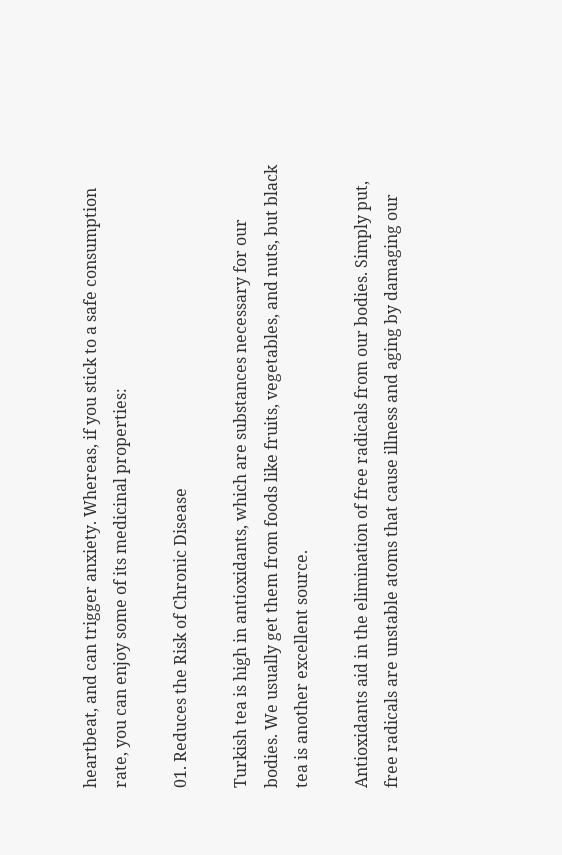heartbeat, and can trigger anxiety. Whereas, if you stick to a safe consumption rate, you can enjoy some of its medicinal properties:

01. Reduces the Risk of Chronic Disease

Turkish tea is high in antioxidants, which are substances necessary for our bodies. We usually get them from foods like fruits, vegetables, and nuts, but black tea is another excellent source.

Antioxidants aid in the elimination of free radicals from our bodies. Simply put, free radicals are unstable atoms that cause illness and aging by damaging our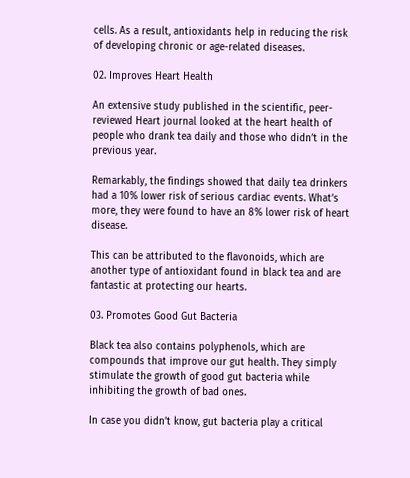cells. As a result, antioxidants help in reducing the risk of developing chronic or age-related diseases.

02. Improves Heart Health

An extensive study published in the scientific, peer-reviewed Heart journal looked at the heart health of people who drank tea daily and those who didn’t in the previous year.

Remarkably, the findings showed that daily tea drinkers had a 10% lower risk of serious cardiac events. What’s more, they were found to have an 8% lower risk of heart disease.

This can be attributed to the flavonoids, which are another type of antioxidant found in black tea and are fantastic at protecting our hearts.

03. Promotes Good Gut Bacteria

Black tea also contains polyphenols, which are compounds that improve our gut health. They simply stimulate the growth of good gut bacteria while inhibiting the growth of bad ones.

In case you didn’t know, gut bacteria play a critical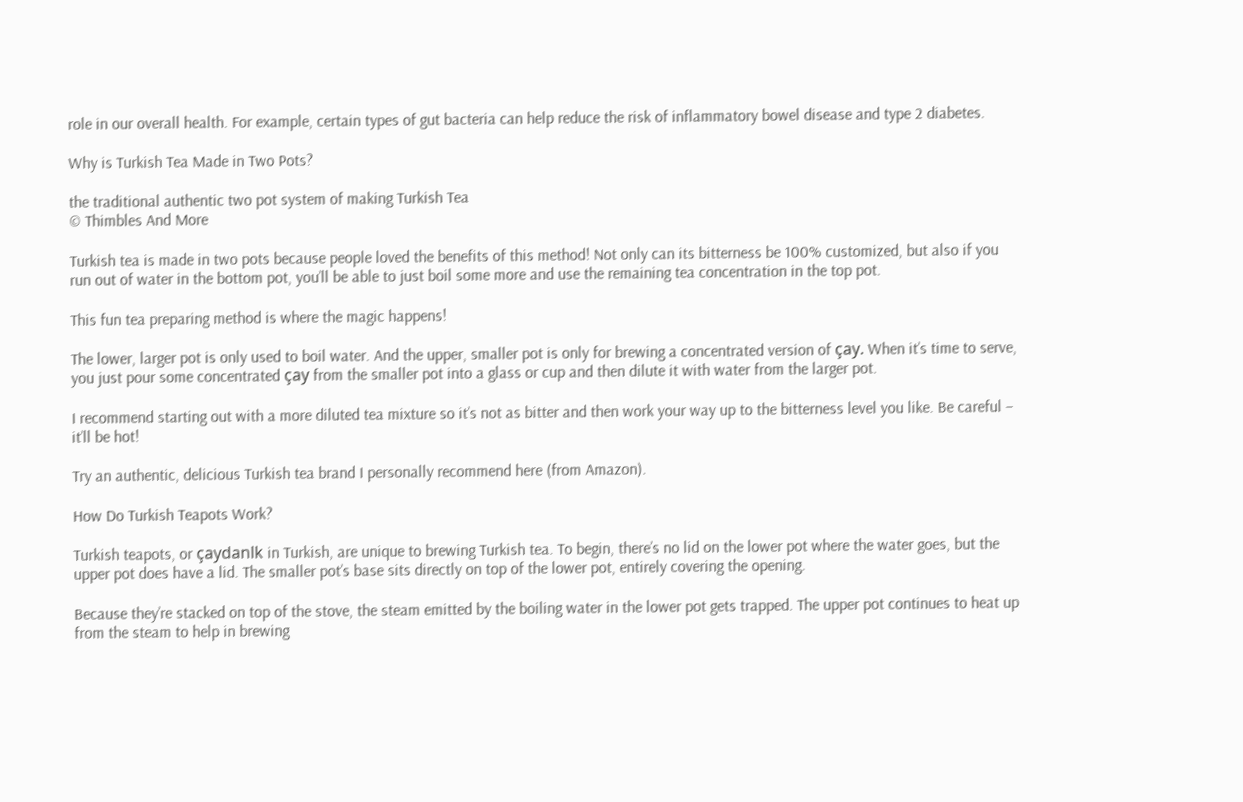role in our overall health. For example, certain types of gut bacteria can help reduce the risk of inflammatory bowel disease and type 2 diabetes.

Why is Turkish Tea Made in Two Pots?

the traditional authentic two pot system of making Turkish Tea
© Thimbles And More

Turkish tea is made in two pots because people loved the benefits of this method! Not only can its bitterness be 100% customized, but also if you run out of water in the bottom pot, you’ll be able to just boil some more and use the remaining tea concentration in the top pot.

This fun tea preparing method is where the magic happens!

The lower, larger pot is only used to boil water. And the upper, smaller pot is only for brewing a concentrated version of çay. When it’s time to serve, you just pour some concentrated çay from the smaller pot into a glass or cup and then dilute it with water from the larger pot.

I recommend starting out with a more diluted tea mixture so it’s not as bitter and then work your way up to the bitterness level you like. Be careful – it’ll be hot!

Try an authentic, delicious Turkish tea brand I personally recommend here (from Amazon).

How Do Turkish Teapots Work?

Turkish teapots, or çaydanlk in Turkish, are unique to brewing Turkish tea. To begin, there’s no lid on the lower pot where the water goes, but the upper pot does have a lid. The smaller pot’s base sits directly on top of the lower pot, entirely covering the opening.

Because they’re stacked on top of the stove, the steam emitted by the boiling water in the lower pot gets trapped. The upper pot continues to heat up from the steam to help in brewing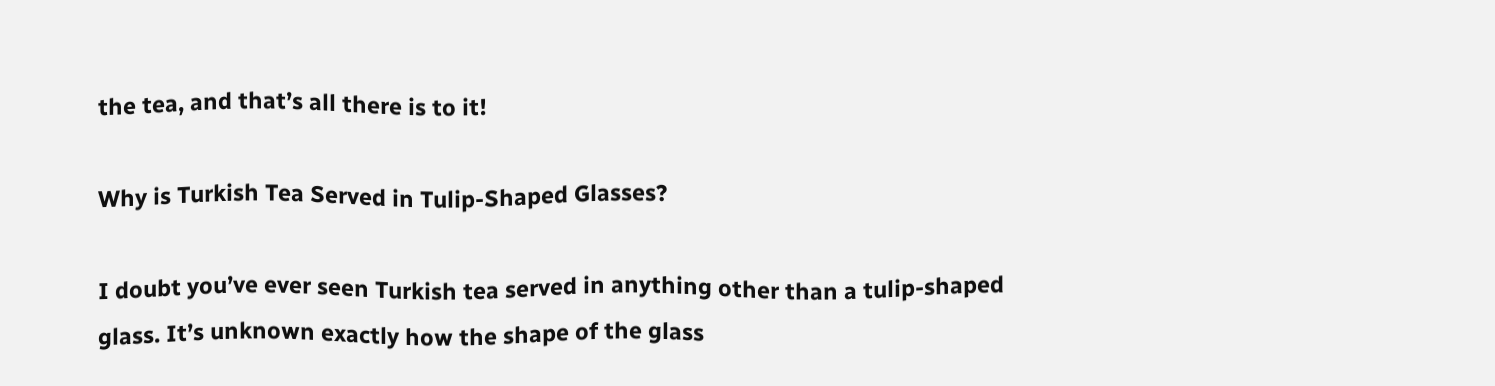the tea, and that’s all there is to it!

Why is Turkish Tea Served in Tulip-Shaped Glasses?

I doubt you’ve ever seen Turkish tea served in anything other than a tulip-shaped glass. It’s unknown exactly how the shape of the glass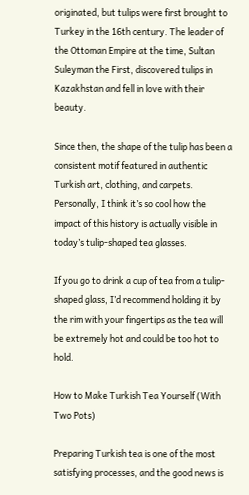originated, but tulips were first brought to Turkey in the 16th century. The leader of the Ottoman Empire at the time, Sultan Suleyman the First, discovered tulips in Kazakhstan and fell in love with their beauty.

Since then, the shape of the tulip has been a consistent motif featured in authentic Turkish art, clothing, and carpets. Personally, I think it’s so cool how the impact of this history is actually visible in today’s tulip-shaped tea glasses.

If you go to drink a cup of tea from a tulip-shaped glass, I’d recommend holding it by the rim with your fingertips as the tea will be extremely hot and could be too hot to hold.

How to Make Turkish Tea Yourself (With Two Pots)

Preparing Turkish tea is one of the most satisfying processes, and the good news is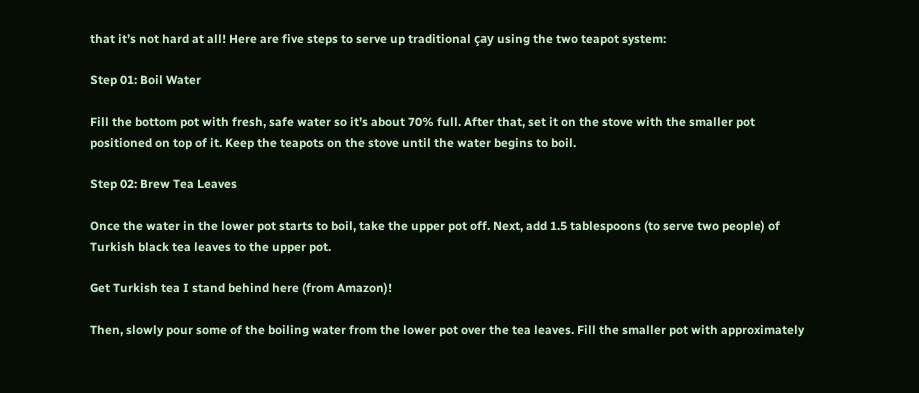that it’s not hard at all! Here are five steps to serve up traditional çay using the two teapot system:

Step 01: Boil Water

Fill the bottom pot with fresh, safe water so it’s about 70% full. After that, set it on the stove with the smaller pot positioned on top of it. Keep the teapots on the stove until the water begins to boil.

Step 02: Brew Tea Leaves

Once the water in the lower pot starts to boil, take the upper pot off. Next, add 1.5 tablespoons (to serve two people) of Turkish black tea leaves to the upper pot.

Get Turkish tea I stand behind here (from Amazon)!

Then, slowly pour some of the boiling water from the lower pot over the tea leaves. Fill the smaller pot with approximately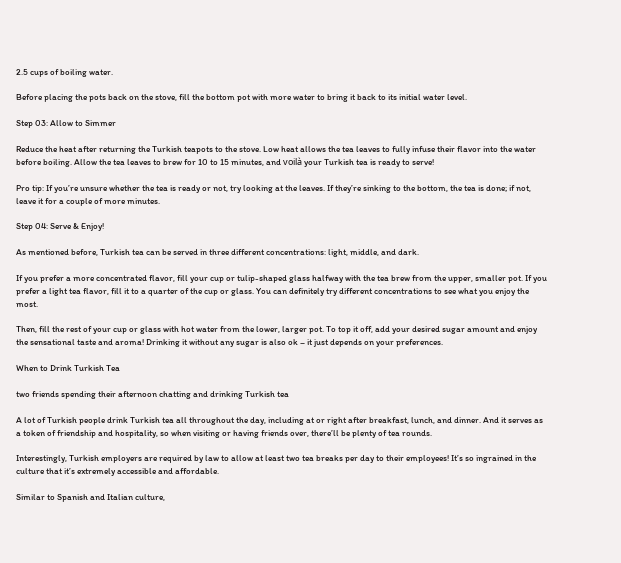2.5 cups of boiling water.

Before placing the pots back on the stove, fill the bottom pot with more water to bring it back to its initial water level.

Step 03: Allow to Simmer

Reduce the heat after returning the Turkish teapots to the stove. Low heat allows the tea leaves to fully infuse their flavor into the water before boiling. Allow the tea leaves to brew for 10 to 15 minutes, and voilà your Turkish tea is ready to serve!

Pro tip: If you’re unsure whether the tea is ready or not, try looking at the leaves. If they’re sinking to the bottom, the tea is done; if not, leave it for a couple of more minutes.

Step 04: Serve & Enjoy!

As mentioned before, Turkish tea can be served in three different concentrations: light, middle, and dark.

If you prefer a more concentrated flavor, fill your cup or tulip-shaped glass halfway with the tea brew from the upper, smaller pot. If you prefer a light tea flavor, fill it to a quarter of the cup or glass. You can definitely try different concentrations to see what you enjoy the most.

Then, fill the rest of your cup or glass with hot water from the lower, larger pot. To top it off, add your desired sugar amount and enjoy the sensational taste and aroma! Drinking it without any sugar is also ok – it just depends on your preferences.

When to Drink Turkish Tea

two friends spending their afternoon chatting and drinking Turkish tea

A lot of Turkish people drink Turkish tea all throughout the day, including at or right after breakfast, lunch, and dinner. And it serves as a token of friendship and hospitality, so when visiting or having friends over, there’ll be plenty of tea rounds.

Interestingly, Turkish employers are required by law to allow at least two tea breaks per day to their employees! It’s so ingrained in the culture that it’s extremely accessible and affordable.

Similar to Spanish and Italian culture,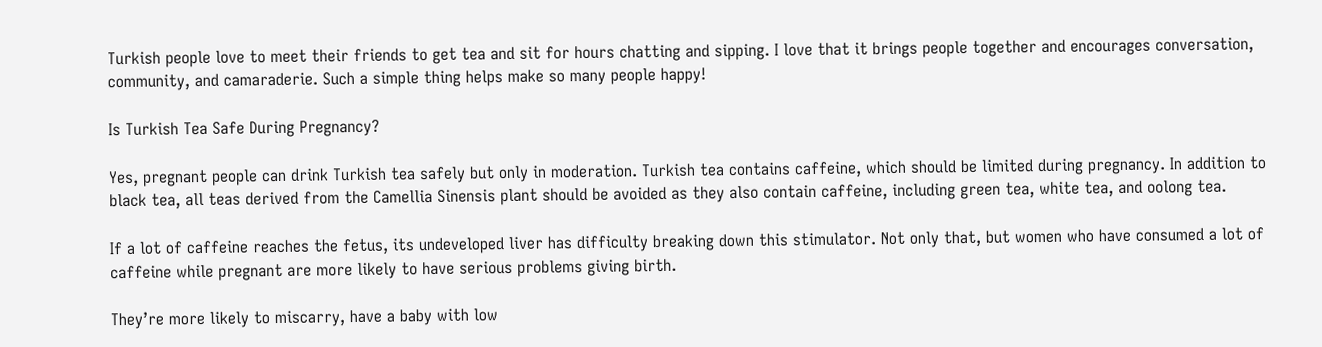Turkish people love to meet their friends to get tea and sit for hours chatting and sipping. I love that it brings people together and encourages conversation, community, and camaraderie. Such a simple thing helps make so many people happy!

Is Turkish Tea Safe During Pregnancy?

Yes, pregnant people can drink Turkish tea safely but only in moderation. Turkish tea contains caffeine, which should be limited during pregnancy. In addition to black tea, all teas derived from the Camellia Sinensis plant should be avoided as they also contain caffeine, including green tea, white tea, and oolong tea.

If a lot of caffeine reaches the fetus, its undeveloped liver has difficulty breaking down this stimulator. Not only that, but women who have consumed a lot of caffeine while pregnant are more likely to have serious problems giving birth.

They’re more likely to miscarry, have a baby with low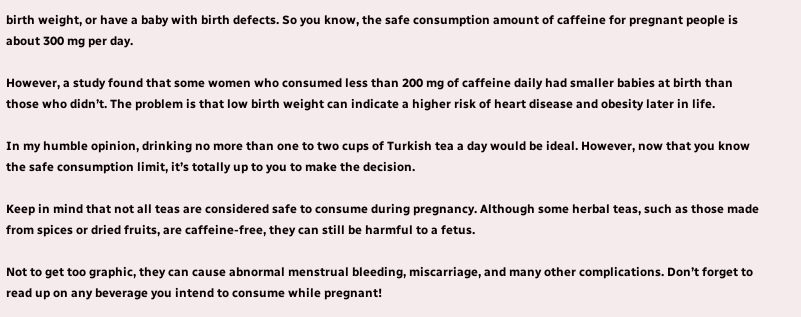birth weight, or have a baby with birth defects. So you know, the safe consumption amount of caffeine for pregnant people is about 300 mg per day.

However, a study found that some women who consumed less than 200 mg of caffeine daily had smaller babies at birth than those who didn’t. The problem is that low birth weight can indicate a higher risk of heart disease and obesity later in life.

In my humble opinion, drinking no more than one to two cups of Turkish tea a day would be ideal. However, now that you know the safe consumption limit, it’s totally up to you to make the decision.

Keep in mind that not all teas are considered safe to consume during pregnancy. Although some herbal teas, such as those made from spices or dried fruits, are caffeine-free, they can still be harmful to a fetus.

Not to get too graphic, they can cause abnormal menstrual bleeding, miscarriage, and many other complications. Don’t forget to read up on any beverage you intend to consume while pregnant!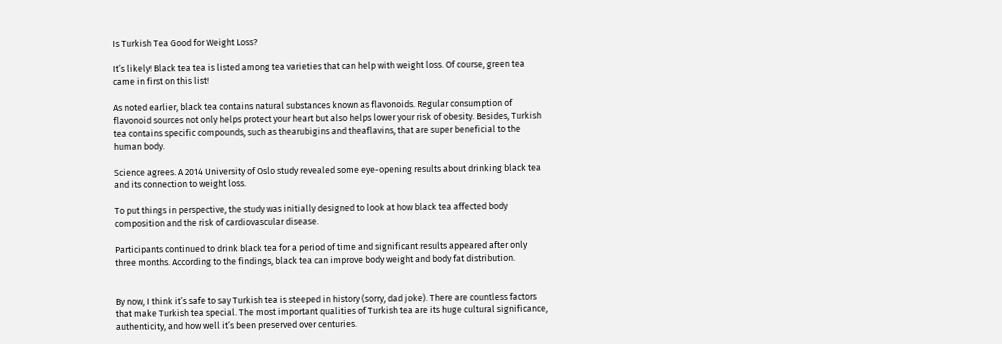Is Turkish Tea Good for Weight Loss?

It’s likely! Black tea tea is listed among tea varieties that can help with weight loss. Of course, green tea came in first on this list!

As noted earlier, black tea contains natural substances known as flavonoids. Regular consumption of flavonoid sources not only helps protect your heart but also helps lower your risk of obesity. Besides, Turkish tea contains specific compounds, such as thearubigins and theaflavins, that are super beneficial to the human body.

Science agrees. A 2014 University of Oslo study revealed some eye-opening results about drinking black tea and its connection to weight loss.

To put things in perspective, the study was initially designed to look at how black tea affected body composition and the risk of cardiovascular disease.

Participants continued to drink black tea for a period of time and significant results appeared after only three months. According to the findings, black tea can improve body weight and body fat distribution.


By now, I think it’s safe to say Turkish tea is steeped in history (sorry, dad joke). There are countless factors that make Turkish tea special. The most important qualities of Turkish tea are its huge cultural significance, authenticity, and how well it’s been preserved over centuries.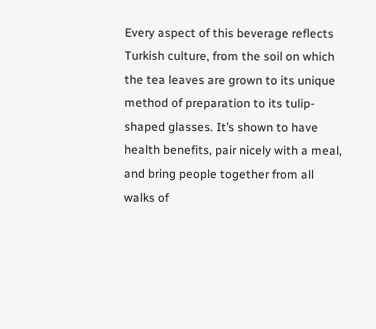Every aspect of this beverage reflects Turkish culture, from the soil on which the tea leaves are grown to its unique method of preparation to its tulip-shaped glasses. It’s shown to have health benefits, pair nicely with a meal, and bring people together from all walks of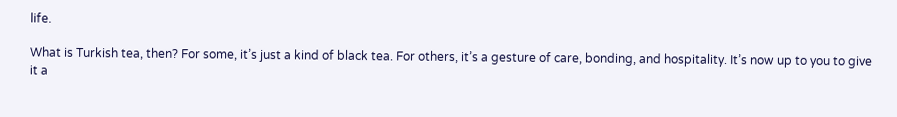life.

What is Turkish tea, then? For some, it’s just a kind of black tea. For others, it’s a gesture of care, bonding, and hospitality. It’s now up to you to give it a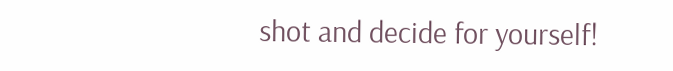shot and decide for yourself!